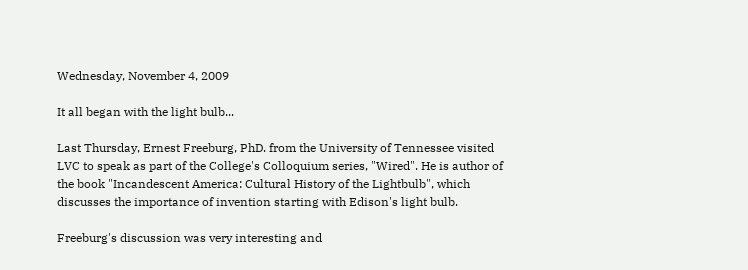Wednesday, November 4, 2009

It all began with the light bulb...

Last Thursday, Ernest Freeburg, PhD. from the University of Tennessee visited LVC to speak as part of the College's Colloquium series, "Wired". He is author of the book "Incandescent America: Cultural History of the Lightbulb", which discusses the importance of invention starting with Edison's light bulb.

Freeburg's discussion was very interesting and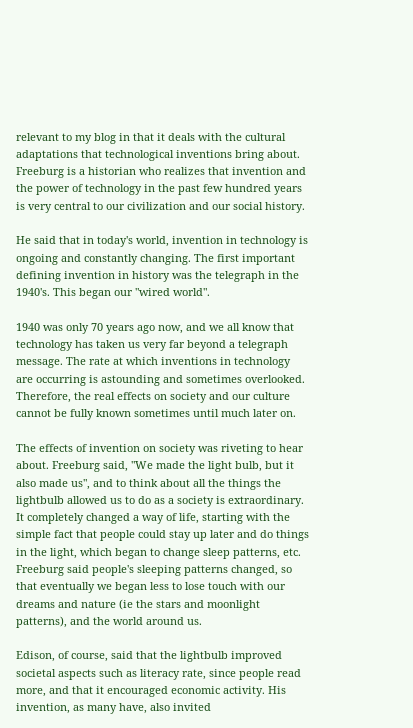relevant to my blog in that it deals with the cultural adaptations that technological inventions bring about. Freeburg is a historian who realizes that invention and the power of technology in the past few hundred years is very central to our civilization and our social history.

He said that in today's world, invention in technology is ongoing and constantly changing. The first important defining invention in history was the telegraph in the 1940's. This began our "wired world".

1940 was only 70 years ago now, and we all know that technology has taken us very far beyond a telegraph message. The rate at which inventions in technology are occurring is astounding and sometimes overlooked. Therefore, the real effects on society and our culture cannot be fully known sometimes until much later on.

The effects of invention on society was riveting to hear about. Freeburg said, "We made the light bulb, but it also made us", and to think about all the things the lightbulb allowed us to do as a society is extraordinary. It completely changed a way of life, starting with the simple fact that people could stay up later and do things in the light, which began to change sleep patterns, etc. Freeburg said people's sleeping patterns changed, so that eventually we began less to lose touch with our dreams and nature (ie the stars and moonlight patterns), and the world around us.

Edison, of course, said that the lightbulb improved societal aspects such as literacy rate, since people read more, and that it encouraged economic activity. His invention, as many have, also invited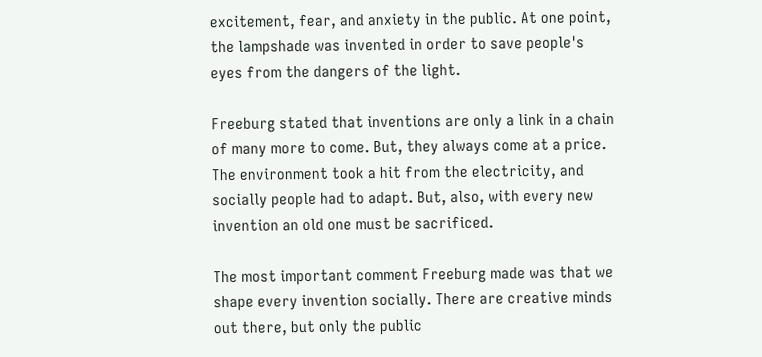excitement, fear, and anxiety in the public. At one point, the lampshade was invented in order to save people's eyes from the dangers of the light.

Freeburg stated that inventions are only a link in a chain of many more to come. But, they always come at a price. The environment took a hit from the electricity, and socially people had to adapt. But, also, with every new invention an old one must be sacrificed.

The most important comment Freeburg made was that we shape every invention socially. There are creative minds out there, but only the public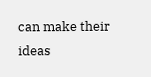can make their ideas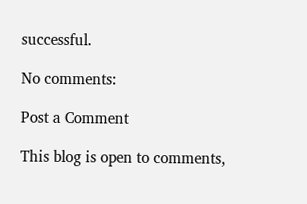successful.

No comments:

Post a Comment

This blog is open to comments,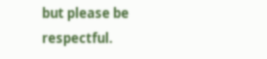but please be respectful.